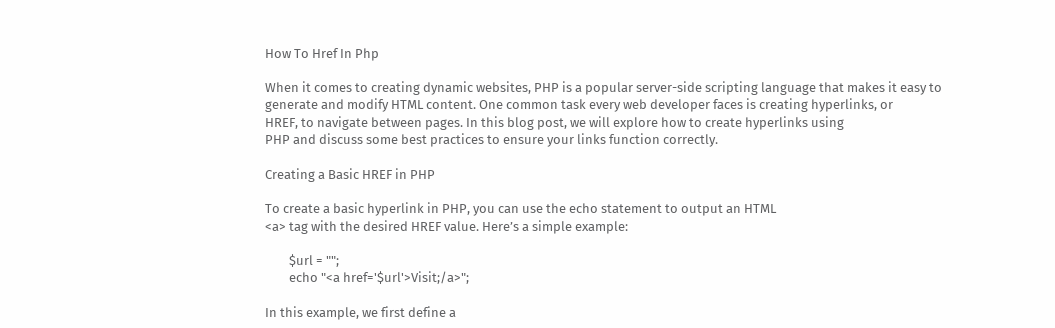How To Href In Php

When it comes to creating dynamic websites, PHP is a popular server-side scripting language that makes it easy to
generate and modify HTML content. One common task every web developer faces is creating hyperlinks, or
HREF, to navigate between pages. In this blog post, we will explore how to create hyperlinks using
PHP and discuss some best practices to ensure your links function correctly.

Creating a Basic HREF in PHP

To create a basic hyperlink in PHP, you can use the echo statement to output an HTML
<a> tag with the desired HREF value. Here’s a simple example:

        $url = "";
        echo "<a href='$url'>Visit;/a>";

In this example, we first define a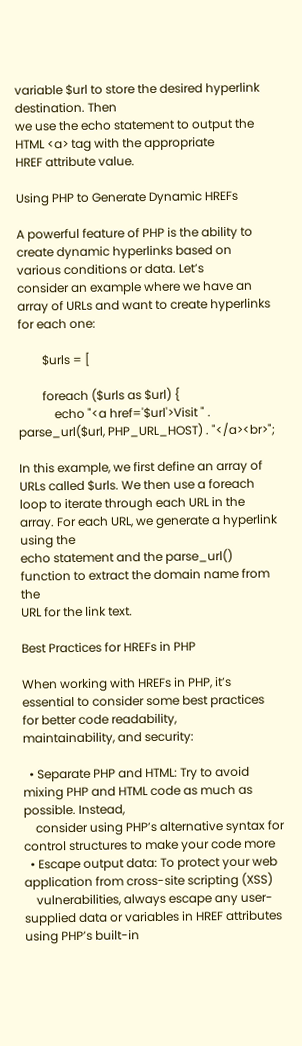variable $url to store the desired hyperlink destination. Then
we use the echo statement to output the HTML <a> tag with the appropriate
HREF attribute value.

Using PHP to Generate Dynamic HREFs

A powerful feature of PHP is the ability to create dynamic hyperlinks based on various conditions or data. Let’s
consider an example where we have an array of URLs and want to create hyperlinks for each one:

        $urls = [

        foreach ($urls as $url) {
            echo "<a href='$url'>Visit " . parse_url($url, PHP_URL_HOST) . "</a><br>";

In this example, we first define an array of URLs called $urls. We then use a foreach
loop to iterate through each URL in the array. For each URL, we generate a hyperlink using the
echo statement and the parse_url() function to extract the domain name from the
URL for the link text.

Best Practices for HREFs in PHP

When working with HREFs in PHP, it’s essential to consider some best practices for better code readability,
maintainability, and security:

  • Separate PHP and HTML: Try to avoid mixing PHP and HTML code as much as possible. Instead,
    consider using PHP’s alternative syntax for control structures to make your code more
  • Escape output data: To protect your web application from cross-site scripting (XSS)
    vulnerabilities, always escape any user-supplied data or variables in HREF attributes using PHP’s built-in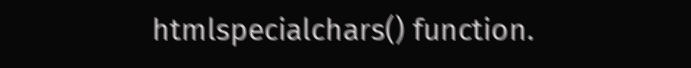htmlspecialchars() function.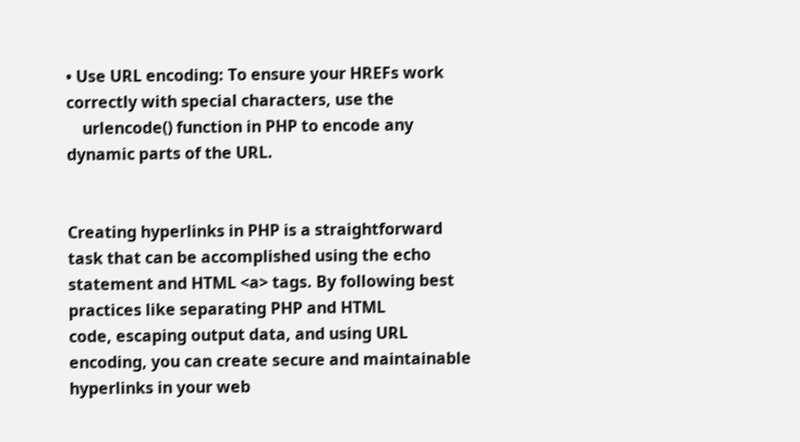• Use URL encoding: To ensure your HREFs work correctly with special characters, use the
    urlencode() function in PHP to encode any dynamic parts of the URL.


Creating hyperlinks in PHP is a straightforward task that can be accomplished using the echo
statement and HTML <a> tags. By following best practices like separating PHP and HTML
code, escaping output data, and using URL encoding, you can create secure and maintainable hyperlinks in your web